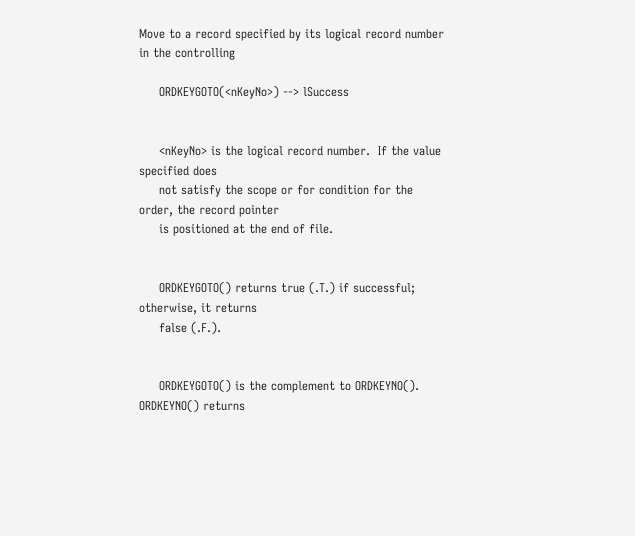Move to a record specified by its logical record number in the controlling

     ORDKEYGOTO(<nKeyNo>) --> lSuccess


     <nKeyNo> is the logical record number.  If the value specified does
     not satisfy the scope or for condition for the order, the record pointer
     is positioned at the end of file.


     ORDKEYGOTO() returns true (.T.) if successful; otherwise, it returns
     false (.F.).


     ORDKEYGOTO() is the complement to ORDKEYNO().  ORDKEYNO() returns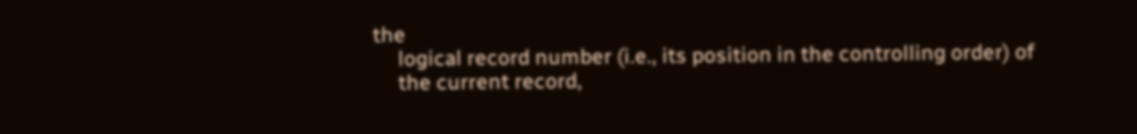the
     logical record number (i.e., its position in the controlling order) of
     the current record,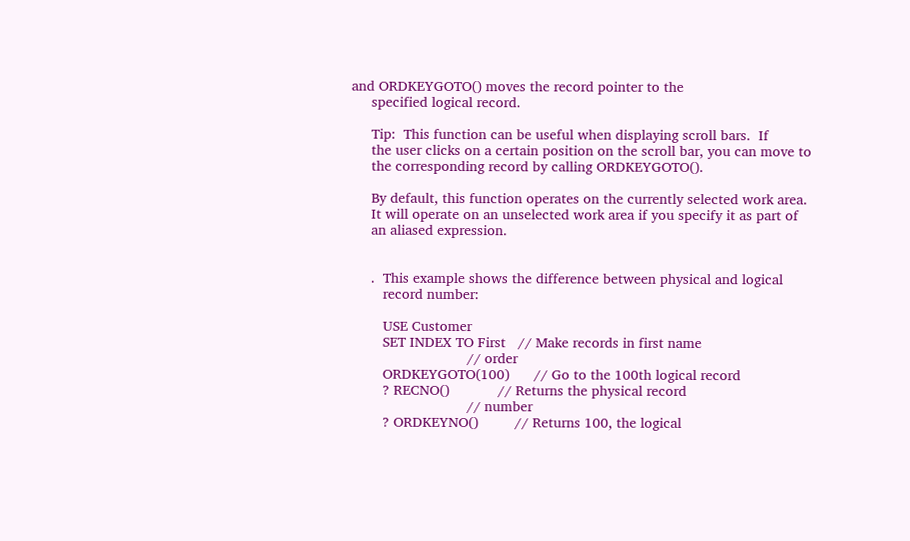and ORDKEYGOTO() moves the record pointer to the
     specified logical record.

     Tip:  This function can be useful when displaying scroll bars.  If
     the user clicks on a certain position on the scroll bar, you can move to
     the corresponding record by calling ORDKEYGOTO().

     By default, this function operates on the currently selected work area.
     It will operate on an unselected work area if you specify it as part of
     an aliased expression.


     .  This example shows the difference between physical and logical
        record number:

        USE Customer
        SET INDEX TO First   // Make records in first name
                             // order
        ORDKEYGOTO(100)      // Go to the 100th logical record
        ? RECNO()            // Returns the physical record
                             // number
        ? ORDKEYNO()         // Returns 100, the logical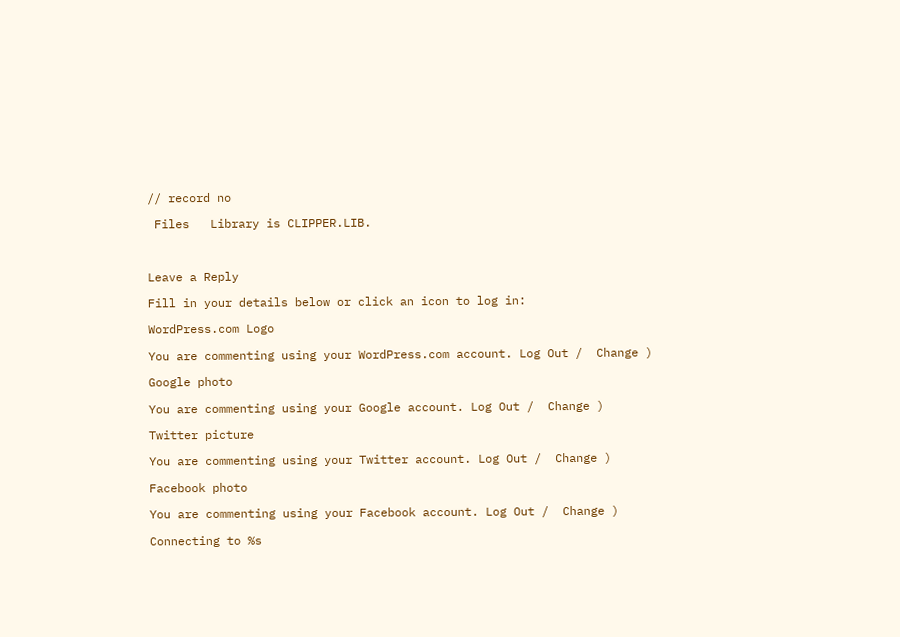// record no

 Files   Library is CLIPPER.LIB.



Leave a Reply

Fill in your details below or click an icon to log in:

WordPress.com Logo

You are commenting using your WordPress.com account. Log Out /  Change )

Google photo

You are commenting using your Google account. Log Out /  Change )

Twitter picture

You are commenting using your Twitter account. Log Out /  Change )

Facebook photo

You are commenting using your Facebook account. Log Out /  Change )

Connecting to %s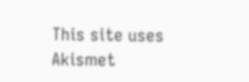This site uses Akismet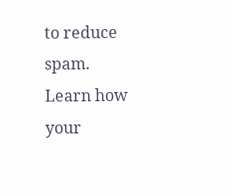to reduce spam. Learn how your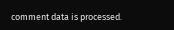comment data is processed.